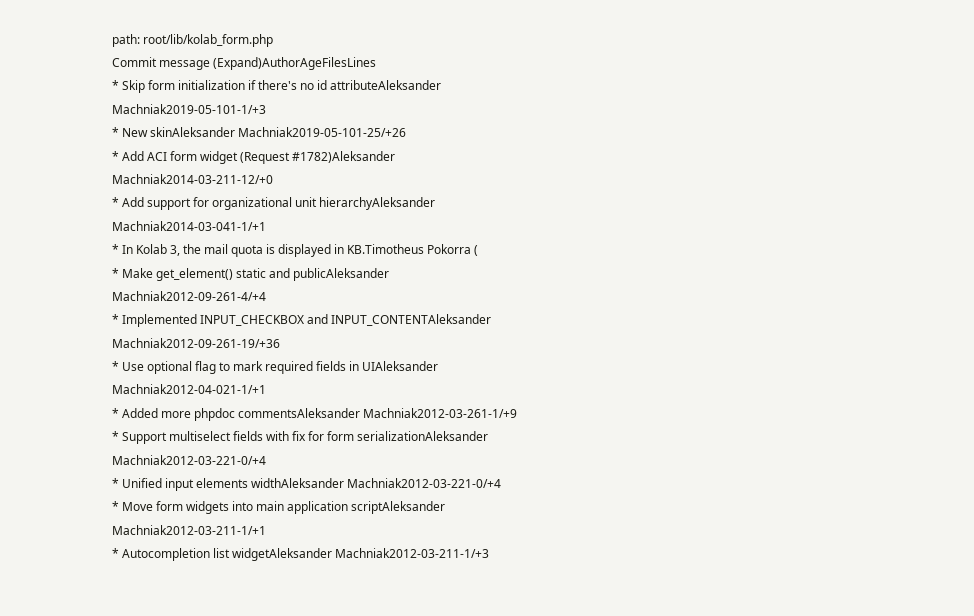path: root/lib/kolab_form.php
Commit message (Expand)AuthorAgeFilesLines
* Skip form initialization if there's no id attributeAleksander Machniak2019-05-101-1/+3
* New skinAleksander Machniak2019-05-101-25/+26
* Add ACI form widget (Request #1782)Aleksander Machniak2014-03-211-12/+0
* Add support for organizational unit hierarchyAleksander Machniak2014-03-041-1/+1
* In Kolab 3, the mail quota is displayed in KB.Timotheus Pokorra (
* Make get_element() static and publicAleksander Machniak2012-09-261-4/+4
* Implemented INPUT_CHECKBOX and INPUT_CONTENTAleksander Machniak2012-09-261-19/+36
* Use optional flag to mark required fields in UIAleksander Machniak2012-04-021-1/+1
* Added more phpdoc commentsAleksander Machniak2012-03-261-1/+9
* Support multiselect fields with fix for form serializationAleksander Machniak2012-03-221-0/+4
* Unified input elements widthAleksander Machniak2012-03-221-0/+4
* Move form widgets into main application scriptAleksander Machniak2012-03-211-1/+1
* Autocompletion list widgetAleksander Machniak2012-03-211-1/+3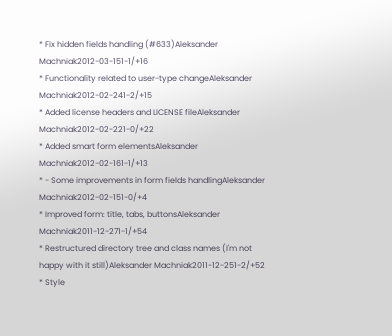* Fix hidden fields handling (#633)Aleksander Machniak2012-03-151-1/+16
* Functionality related to user-type changeAleksander Machniak2012-02-241-2/+15
* Added license headers and LICENSE fileAleksander Machniak2012-02-221-0/+22
* Added smart form elementsAleksander Machniak2012-02-161-1/+13
* - Some improvements in form fields handlingAleksander Machniak2012-02-151-0/+4
* Improved form: title, tabs, buttonsAleksander Machniak2011-12-271-1/+54
* Restructured directory tree and class names (I'm not happy with it still)Aleksander Machniak2011-12-251-2/+52
* Style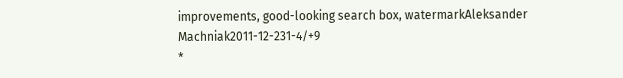improvements, good-looking search box, watermarkAleksander Machniak2011-12-231-4/+9
*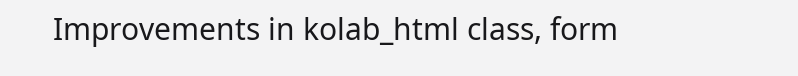Improvements in kolab_html class, form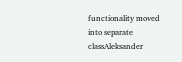functionality moved into separate classAleksander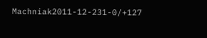Machniak2011-12-231-0/+127